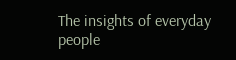The insights of everyday people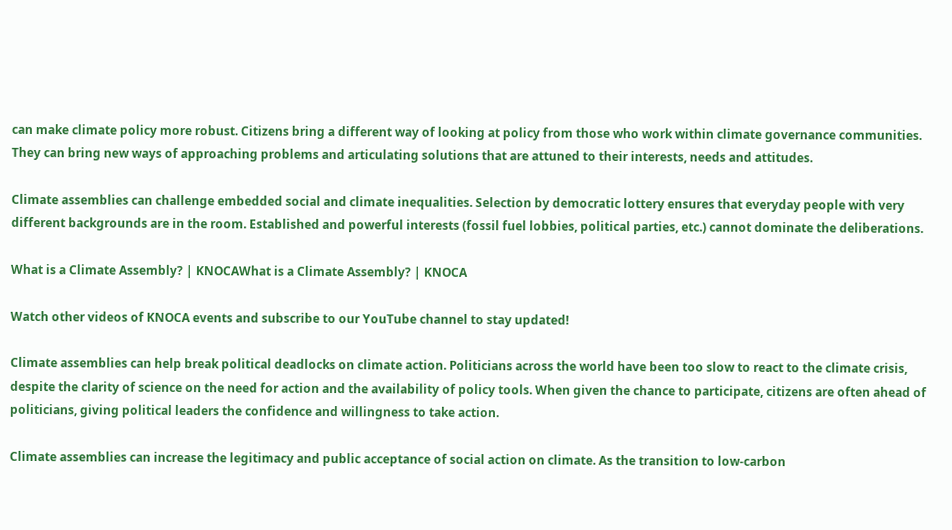can make climate policy more robust. Citizens bring a different way of looking at policy from those who work within climate governance communities. They can bring new ways of approaching problems and articulating solutions that are attuned to their interests, needs and attitudes.

Climate assemblies can challenge embedded social and climate inequalities. Selection by democratic lottery ensures that everyday people with very different backgrounds are in the room. Established and powerful interests (fossil fuel lobbies, political parties, etc.) cannot dominate the deliberations.

What is a Climate Assembly? | KNOCAWhat is a Climate Assembly? | KNOCA

Watch other videos of KNOCA events and subscribe to our YouTube channel to stay updated!

Climate assemblies can help break political deadlocks on climate action. Politicians across the world have been too slow to react to the climate crisis, despite the clarity of science on the need for action and the availability of policy tools. When given the chance to participate, citizens are often ahead of politicians, giving political leaders the confidence and willingness to take action.

Climate assemblies can increase the legitimacy and public acceptance of social action on climate. As the transition to low-carbon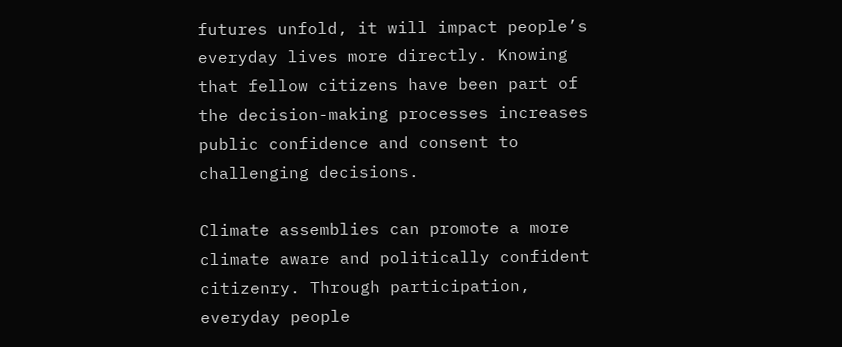futures unfold, it will impact people’s everyday lives more directly. Knowing that fellow citizens have been part of the decision-making processes increases public confidence and consent to challenging decisions.

Climate assemblies can promote a more climate aware and politically confident citizenry. Through participation, everyday people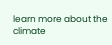learn more about the climate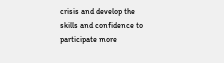crisis and develop the skills and confidence to participate more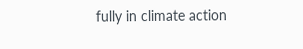fully in climate action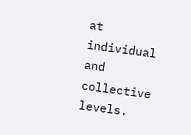at individual and collective levels.